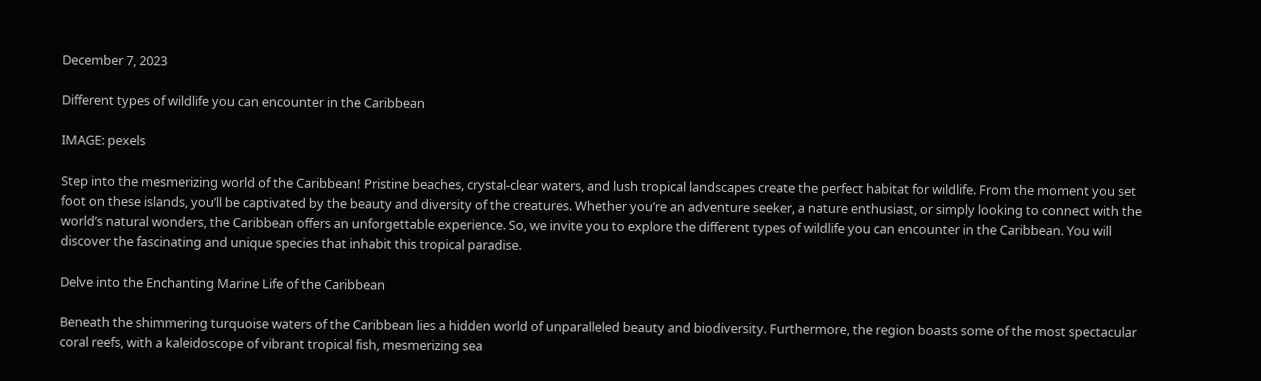December 7, 2023

Different types of wildlife you can encounter in the Caribbean

IMAGE: pexels

Step into the mesmerizing world of the Caribbean! Pristine beaches, crystal-clear waters, and lush tropical landscapes create the perfect habitat for wildlife. From the moment you set foot on these islands, you’ll be captivated by the beauty and diversity of the creatures. Whether you’re an adventure seeker, a nature enthusiast, or simply looking to connect with the world’s natural wonders, the Caribbean offers an unforgettable experience. So, we invite you to explore the different types of wildlife you can encounter in the Caribbean. You will discover the fascinating and unique species that inhabit this tropical paradise.

Delve into the Enchanting Marine Life of the Caribbean

Beneath the shimmering turquoise waters of the Caribbean lies a hidden world of unparalleled beauty and biodiversity. Furthermore, the region boasts some of the most spectacular coral reefs, with a kaleidoscope of vibrant tropical fish, mesmerizing sea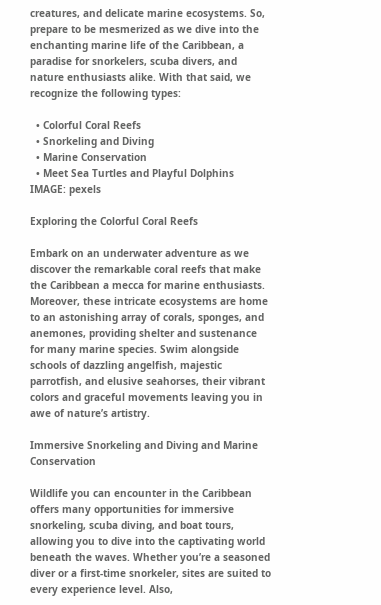creatures, and delicate marine ecosystems. So, prepare to be mesmerized as we dive into the enchanting marine life of the Caribbean, a paradise for snorkelers, scuba divers, and nature enthusiasts alike. With that said, we recognize the following types:

  • Colorful Coral Reefs
  • Snorkeling and Diving
  • Marine Conservation
  • Meet Sea Turtles and Playful Dolphins
IMAGE: pexels

Exploring the Colorful Coral Reefs

Embark on an underwater adventure as we discover the remarkable coral reefs that make the Caribbean a mecca for marine enthusiasts. Moreover, these intricate ecosystems are home to an astonishing array of corals, sponges, and anemones, providing shelter and sustenance for many marine species. Swim alongside schools of dazzling angelfish, majestic parrotfish, and elusive seahorses, their vibrant colors and graceful movements leaving you in awe of nature’s artistry.

Immersive Snorkeling and Diving and Marine Conservation

Wildlife you can encounter in the Caribbean offers many opportunities for immersive snorkeling, scuba diving, and boat tours, allowing you to dive into the captivating world beneath the waves. Whether you’re a seasoned diver or a first-time snorkeler, sites are suited to every experience level. Also,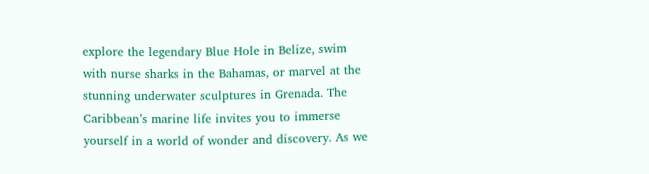explore the legendary Blue Hole in Belize, swim with nurse sharks in the Bahamas, or marvel at the stunning underwater sculptures in Grenada. The Caribbean’s marine life invites you to immerse yourself in a world of wonder and discovery. As we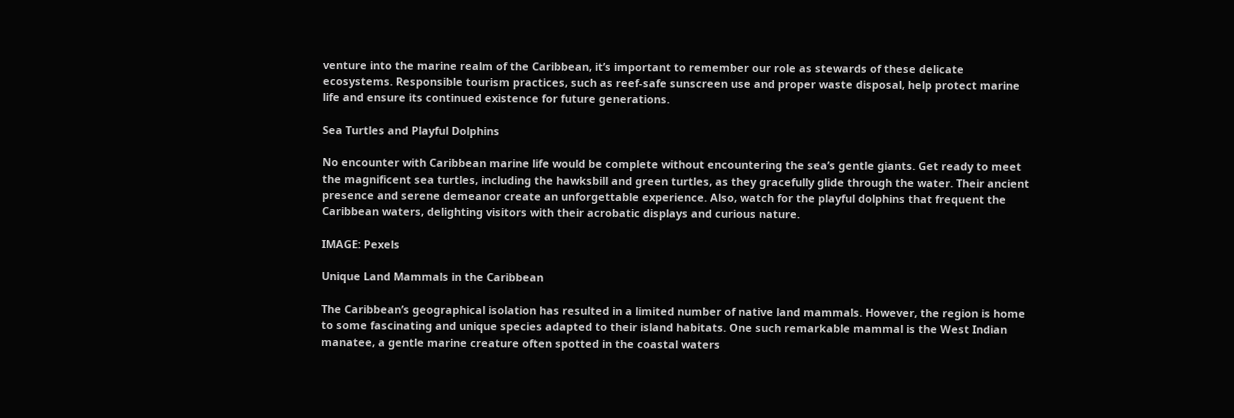venture into the marine realm of the Caribbean, it’s important to remember our role as stewards of these delicate ecosystems. Responsible tourism practices, such as reef-safe sunscreen use and proper waste disposal, help protect marine life and ensure its continued existence for future generations.

Sea Turtles and Playful Dolphins

No encounter with Caribbean marine life would be complete without encountering the sea’s gentle giants. Get ready to meet the magnificent sea turtles, including the hawksbill and green turtles, as they gracefully glide through the water. Their ancient presence and serene demeanor create an unforgettable experience. Also, watch for the playful dolphins that frequent the Caribbean waters, delighting visitors with their acrobatic displays and curious nature.

IMAGE: Pexels

Unique Land Mammals in the Caribbean

The Caribbean’s geographical isolation has resulted in a limited number of native land mammals. However, the region is home to some fascinating and unique species adapted to their island habitats. One such remarkable mammal is the West Indian manatee, a gentle marine creature often spotted in the coastal waters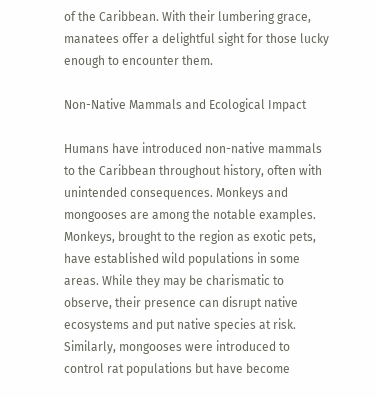of the Caribbean. With their lumbering grace, manatees offer a delightful sight for those lucky enough to encounter them.

Non-Native Mammals and Ecological Impact

Humans have introduced non-native mammals to the Caribbean throughout history, often with unintended consequences. Monkeys and mongooses are among the notable examples. Monkeys, brought to the region as exotic pets, have established wild populations in some areas. While they may be charismatic to observe, their presence can disrupt native ecosystems and put native species at risk. Similarly, mongooses were introduced to control rat populations but have become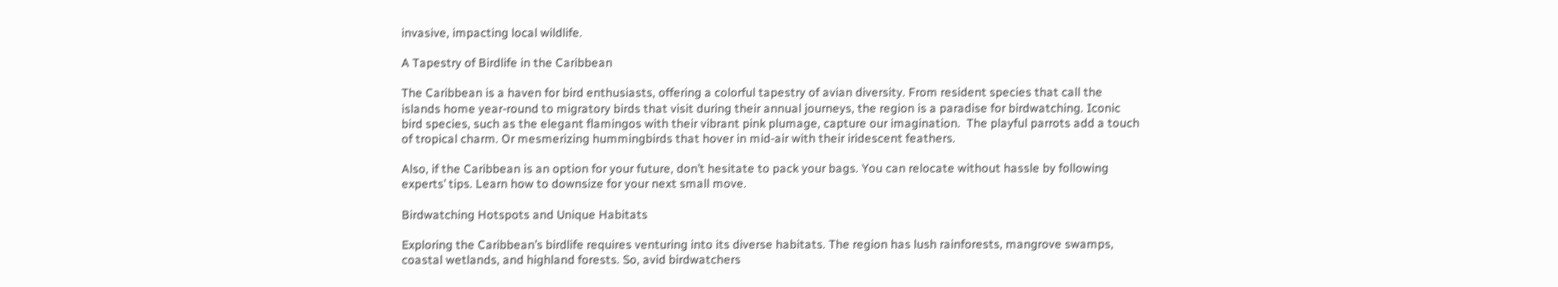invasive, impacting local wildlife.

A Tapestry of Birdlife in the Caribbean

The Caribbean is a haven for bird enthusiasts, offering a colorful tapestry of avian diversity. From resident species that call the islands home year-round to migratory birds that visit during their annual journeys, the region is a paradise for birdwatching. Iconic bird species, such as the elegant flamingos with their vibrant pink plumage, capture our imagination.  The playful parrots add a touch of tropical charm. Or mesmerizing hummingbirds that hover in mid-air with their iridescent feathers.

Also, if the Caribbean is an option for your future, don’t hesitate to pack your bags. You can relocate without hassle by following experts’ tips. Learn how to downsize for your next small move.

Birdwatching Hotspots and Unique Habitats

Exploring the Caribbean’s birdlife requires venturing into its diverse habitats. The region has lush rainforests, mangrove swamps, coastal wetlands, and highland forests. So, avid birdwatchers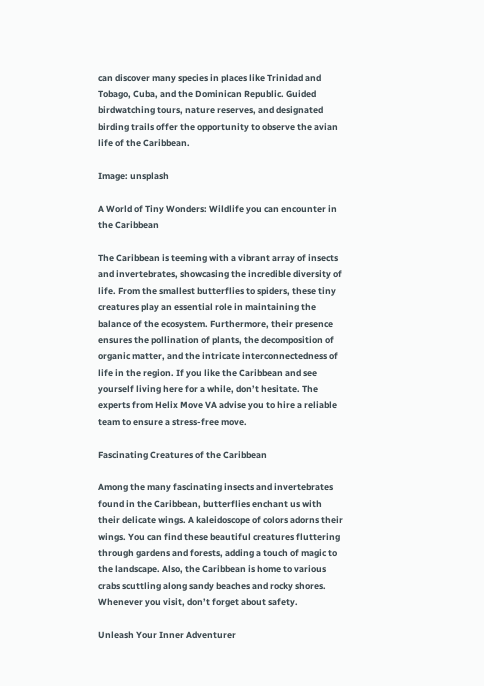can discover many species in places like Trinidad and Tobago, Cuba, and the Dominican Republic. Guided birdwatching tours, nature reserves, and designated birding trails offer the opportunity to observe the avian life of the Caribbean.

Image: unsplash

A World of Tiny Wonders: Wildlife you can encounter in the Caribbean

The Caribbean is teeming with a vibrant array of insects and invertebrates, showcasing the incredible diversity of life. From the smallest butterflies to spiders, these tiny creatures play an essential role in maintaining the balance of the ecosystem. Furthermore, their presence ensures the pollination of plants, the decomposition of organic matter, and the intricate interconnectedness of life in the region. If you like the Caribbean and see yourself living here for a while, don’t hesitate. The experts from Helix Move VA advise you to hire a reliable team to ensure a stress-free move.

Fascinating Creatures of the Caribbean

Among the many fascinating insects and invertebrates found in the Caribbean, butterflies enchant us with their delicate wings. A kaleidoscope of colors adorns their wings. You can find these beautiful creatures fluttering through gardens and forests, adding a touch of magic to the landscape. Also, the Caribbean is home to various crabs scuttling along sandy beaches and rocky shores. Whenever you visit, don’t forget about safety.

Unleash Your Inner Adventurer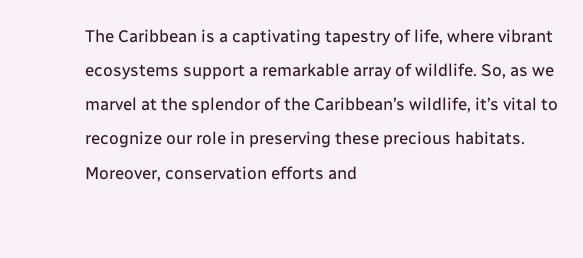The Caribbean is a captivating tapestry of life, where vibrant ecosystems support a remarkable array of wildlife. So, as we marvel at the splendor of the Caribbean’s wildlife, it’s vital to recognize our role in preserving these precious habitats. Moreover, conservation efforts and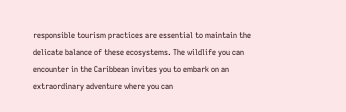responsible tourism practices are essential to maintain the delicate balance of these ecosystems. The wildlife you can encounter in the Caribbean invites you to embark on an extraordinary adventure where you can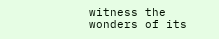witness the wonders of its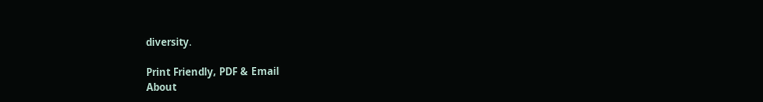diversity.

Print Friendly, PDF & Email
About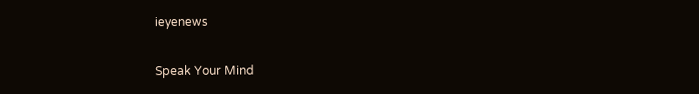ieyenews

Speak Your Mind